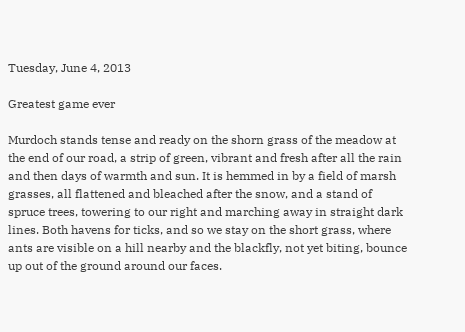Tuesday, June 4, 2013

Greatest game ever

Murdoch stands tense and ready on the shorn grass of the meadow at the end of our road, a strip of green, vibrant and fresh after all the rain and then days of warmth and sun. It is hemmed in by a field of marsh grasses, all flattened and bleached after the snow, and a stand of spruce trees, towering to our right and marching away in straight dark lines. Both havens for ticks, and so we stay on the short grass, where ants are visible on a hill nearby and the blackfly, not yet biting, bounce up out of the ground around our faces.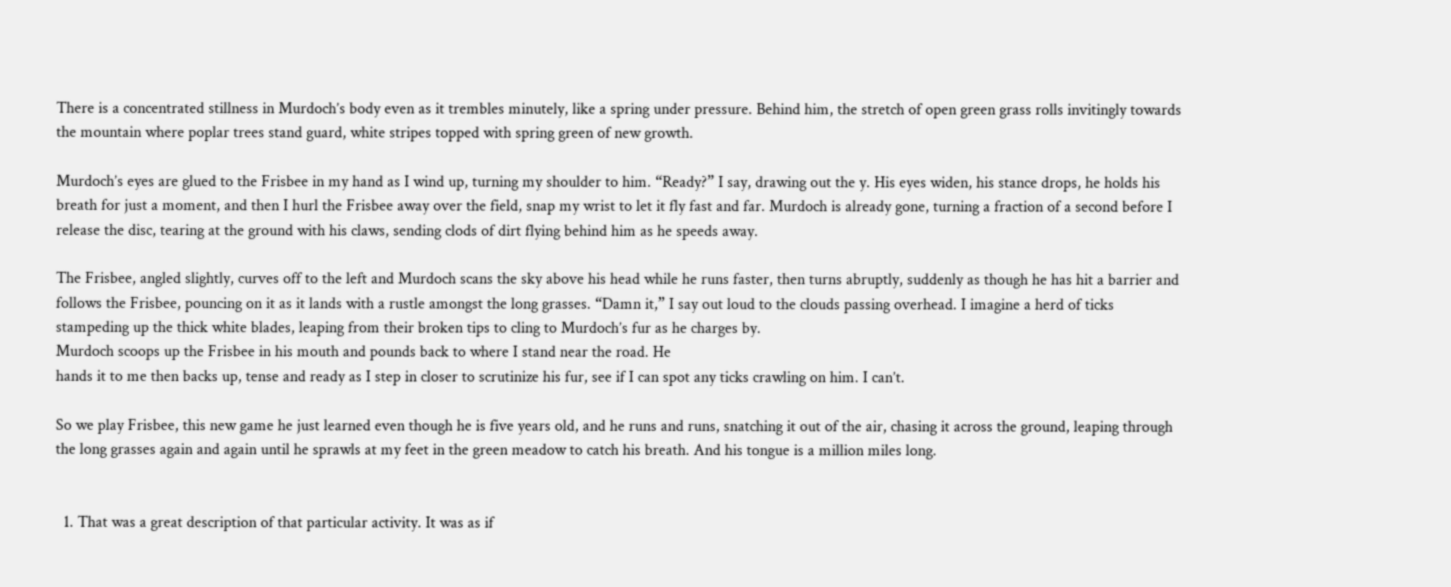There is a concentrated stillness in Murdoch’s body even as it trembles minutely, like a spring under pressure. Behind him, the stretch of open green grass rolls invitingly towards the mountain where poplar trees stand guard, white stripes topped with spring green of new growth.

Murdoch’s eyes are glued to the Frisbee in my hand as I wind up, turning my shoulder to him. “Ready?” I say, drawing out the y. His eyes widen, his stance drops, he holds his breath for just a moment, and then I hurl the Frisbee away over the field, snap my wrist to let it fly fast and far. Murdoch is already gone, turning a fraction of a second before I release the disc, tearing at the ground with his claws, sending clods of dirt flying behind him as he speeds away.

The Frisbee, angled slightly, curves off to the left and Murdoch scans the sky above his head while he runs faster, then turns abruptly, suddenly as though he has hit a barrier and follows the Frisbee, pouncing on it as it lands with a rustle amongst the long grasses. “Damn it,” I say out loud to the clouds passing overhead. I imagine a herd of ticks stampeding up the thick white blades, leaping from their broken tips to cling to Murdoch’s fur as he charges by.
Murdoch scoops up the Frisbee in his mouth and pounds back to where I stand near the road. He
hands it to me then backs up, tense and ready as I step in closer to scrutinize his fur, see if I can spot any ticks crawling on him. I can’t.

So we play Frisbee, this new game he just learned even though he is five years old, and he runs and runs, snatching it out of the air, chasing it across the ground, leaping through the long grasses again and again until he sprawls at my feet in the green meadow to catch his breath. And his tongue is a million miles long.


  1. That was a great description of that particular activity. It was as if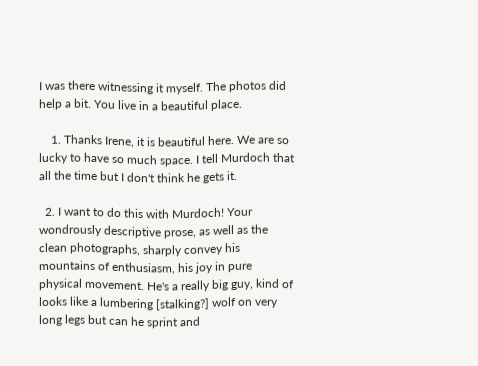I was there witnessing it myself. The photos did help a bit. You live in a beautiful place.

    1. Thanks Irene, it is beautiful here. We are so lucky to have so much space. I tell Murdoch that all the time but I don't think he gets it.

  2. I want to do this with Murdoch! Your wondrously descriptive prose, as well as the clean photographs, sharply convey his mountains of enthusiasm, his joy in pure physical movement. He's a really big guy, kind of looks like a lumbering [stalking?] wolf on very long legs but can he sprint and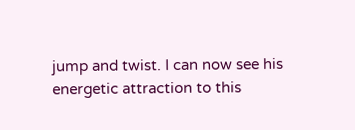jump and twist. I can now see his energetic attraction to this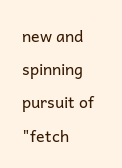new and spinning pursuit of "fetch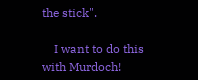the stick".

    I want to do this with Murdoch!